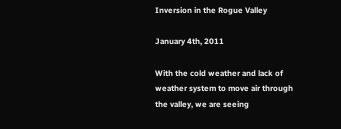Inversion in the Rogue Valley

January 4th, 2011

With the cold weather and lack of weather system to move air through the valley, we are seeing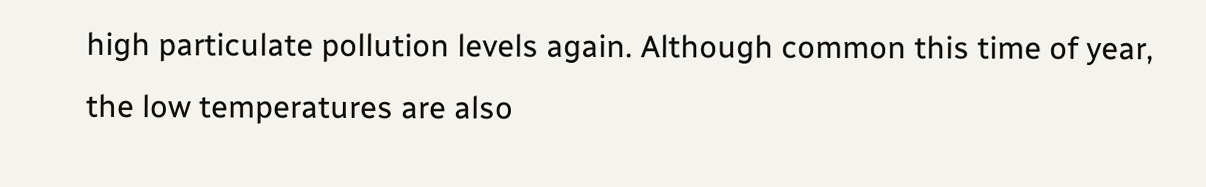high particulate pollution levels again. Although common this time of year, the low temperatures are also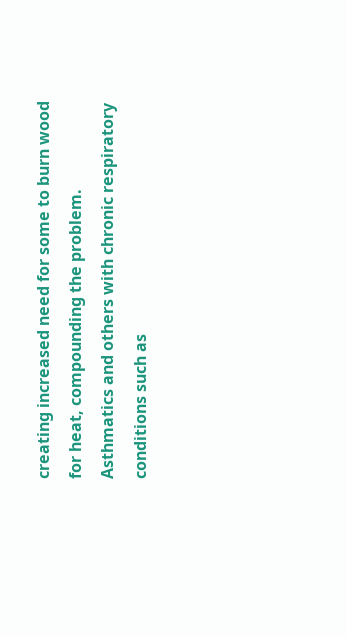creating increased need for some to burn wood for heat, compounding the problem. Asthmatics and others with chronic respiratory conditions such as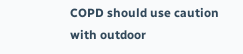COPD should use caution with outdoor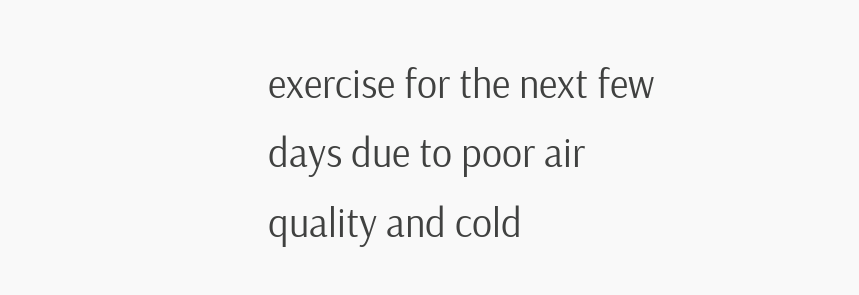exercise for the next few days due to poor air quality and cold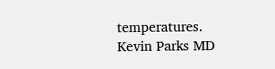temperatures.
Kevin Parks MD